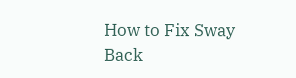How to Fix Sway Back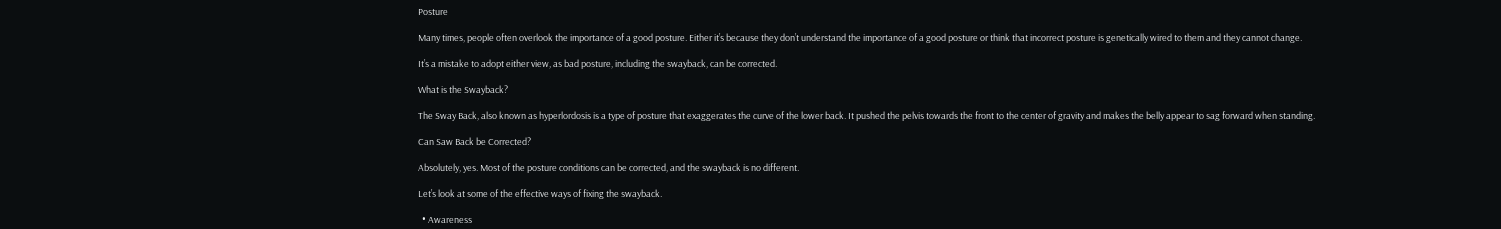Posture

Many times, people often overlook the importance of a good posture. Either it’s because they don’t understand the importance of a good posture or think that incorrect posture is genetically wired to them and they cannot change.

It’s a mistake to adopt either view, as bad posture, including the swayback, can be corrected.

What is the Swayback?

The Sway Back, also known as hyperlordosis is a type of posture that exaggerates the curve of the lower back. It pushed the pelvis towards the front to the center of gravity and makes the belly appear to sag forward when standing.

Can Saw Back be Corrected?

Absolutely, yes. Most of the posture conditions can be corrected, and the swayback is no different.

Let’s look at some of the effective ways of fixing the swayback.

  • Awareness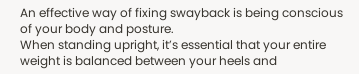An effective way of fixing swayback is being conscious of your body and posture.
When standing upright, it’s essential that your entire weight is balanced between your heels and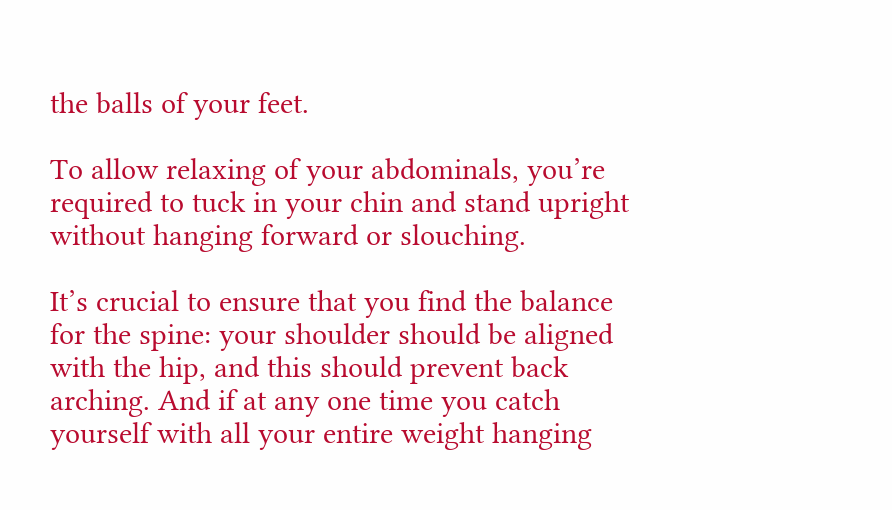the balls of your feet.

To allow relaxing of your abdominals, you’re required to tuck in your chin and stand upright without hanging forward or slouching.

It’s crucial to ensure that you find the balance for the spine: your shoulder should be aligned with the hip, and this should prevent back arching. And if at any one time you catch yourself with all your entire weight hanging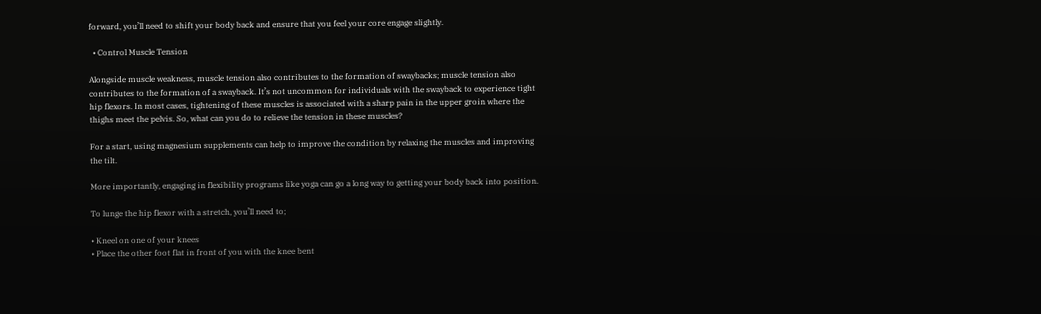forward, you’ll need to shift your body back and ensure that you feel your core engage slightly.

  • Control Muscle Tension

Alongside muscle weakness, muscle tension also contributes to the formation of swaybacks; muscle tension also contributes to the formation of a swayback. It’s not uncommon for individuals with the swayback to experience tight hip flexors. In most cases, tightening of these muscles is associated with a sharp pain in the upper groin where the thighs meet the pelvis. So, what can you do to relieve the tension in these muscles?

For a start, using magnesium supplements can help to improve the condition by relaxing the muscles and improving the tilt.

More importantly, engaging in flexibility programs like yoga can go a long way to getting your body back into position.

To lunge the hip flexor with a stretch, you’ll need to;

• Kneel on one of your knees
• Place the other foot flat in front of you with the knee bent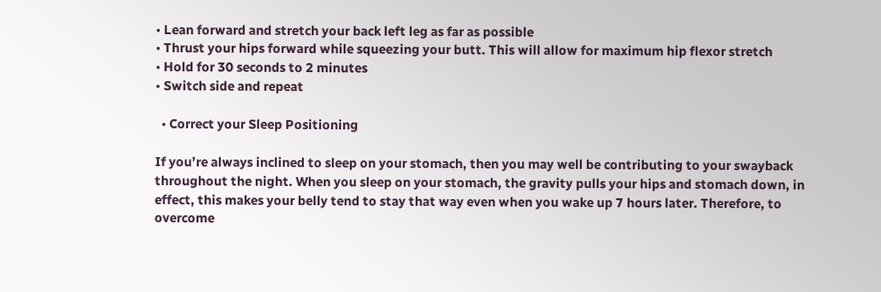• Lean forward and stretch your back left leg as far as possible
• Thrust your hips forward while squeezing your butt. This will allow for maximum hip flexor stretch
• Hold for 30 seconds to 2 minutes
• Switch side and repeat

  • Correct your Sleep Positioning

If you’re always inclined to sleep on your stomach, then you may well be contributing to your swayback throughout the night. When you sleep on your stomach, the gravity pulls your hips and stomach down, in effect, this makes your belly tend to stay that way even when you wake up 7 hours later. Therefore, to overcome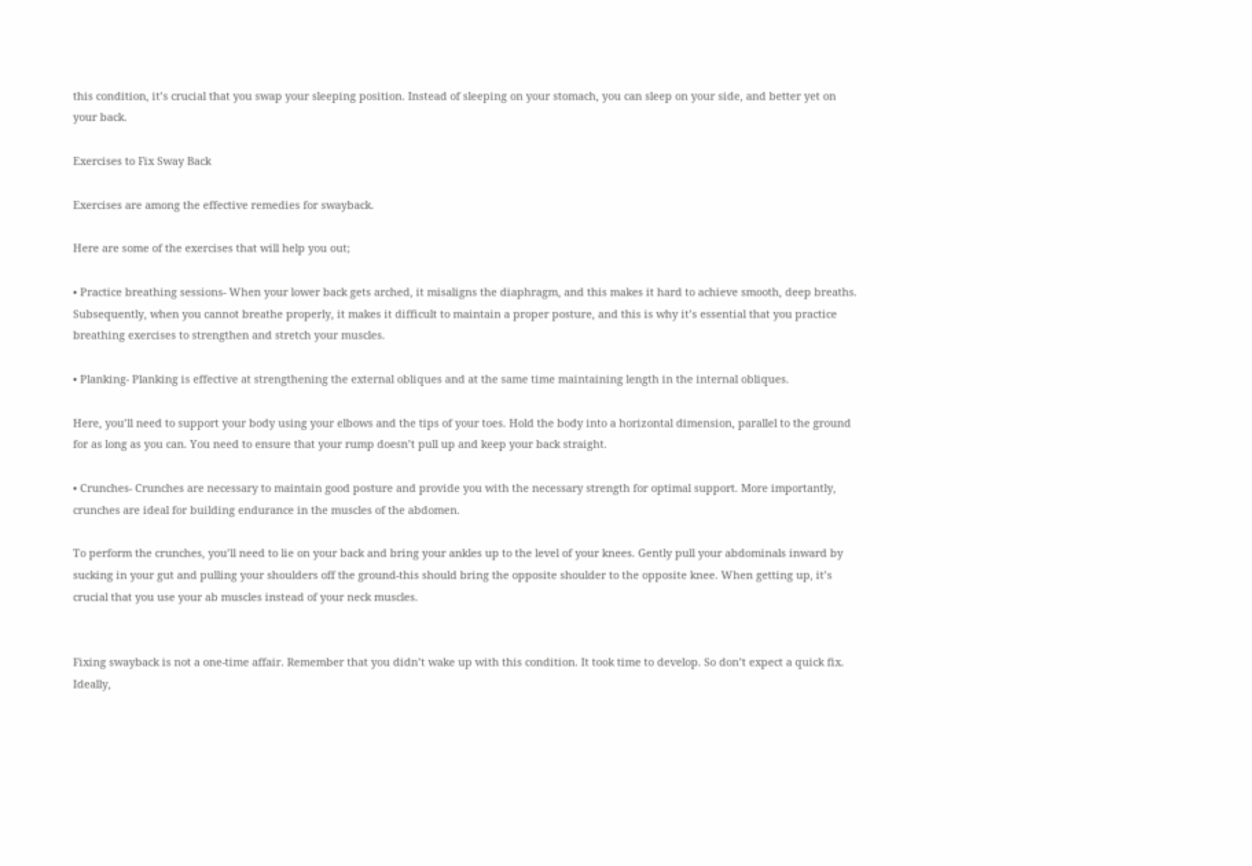this condition, it’s crucial that you swap your sleeping position. Instead of sleeping on your stomach, you can sleep on your side, and better yet on your back.

Exercises to Fix Sway Back

Exercises are among the effective remedies for swayback.

Here are some of the exercises that will help you out;

• Practice breathing sessions- When your lower back gets arched, it misaligns the diaphragm, and this makes it hard to achieve smooth, deep breaths. Subsequently, when you cannot breathe properly, it makes it difficult to maintain a proper posture, and this is why it’s essential that you practice breathing exercises to strengthen and stretch your muscles.

• Planking- Planking is effective at strengthening the external obliques and at the same time maintaining length in the internal obliques.

Here, you’ll need to support your body using your elbows and the tips of your toes. Hold the body into a horizontal dimension, parallel to the ground for as long as you can. You need to ensure that your rump doesn’t pull up and keep your back straight.

• Crunches- Crunches are necessary to maintain good posture and provide you with the necessary strength for optimal support. More importantly, crunches are ideal for building endurance in the muscles of the abdomen.

To perform the crunches, you’ll need to lie on your back and bring your ankles up to the level of your knees. Gently pull your abdominals inward by sucking in your gut and pulling your shoulders off the ground-this should bring the opposite shoulder to the opposite knee. When getting up, it’s crucial that you use your ab muscles instead of your neck muscles.


Fixing swayback is not a one-time affair. Remember that you didn’t wake up with this condition. It took time to develop. So don’t expect a quick fix. Ideally,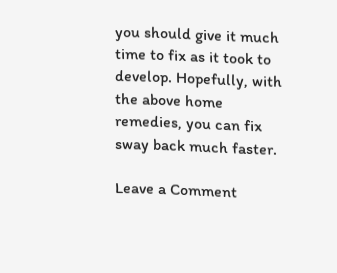you should give it much time to fix as it took to develop. Hopefully, with the above home remedies, you can fix sway back much faster.

Leave a Comment